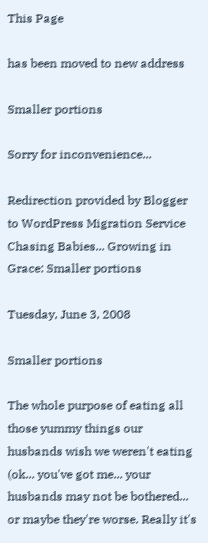This Page

has been moved to new address

Smaller portions

Sorry for inconvenience...

Redirection provided by Blogger to WordPress Migration Service
Chasing Babies... Growing in Grace: Smaller portions

Tuesday, June 3, 2008

Smaller portions

The whole purpose of eating all those yummy things our husbands wish we weren't eating (ok... you've got me... your husbands may not be bothered... or maybe they're worse. Really it's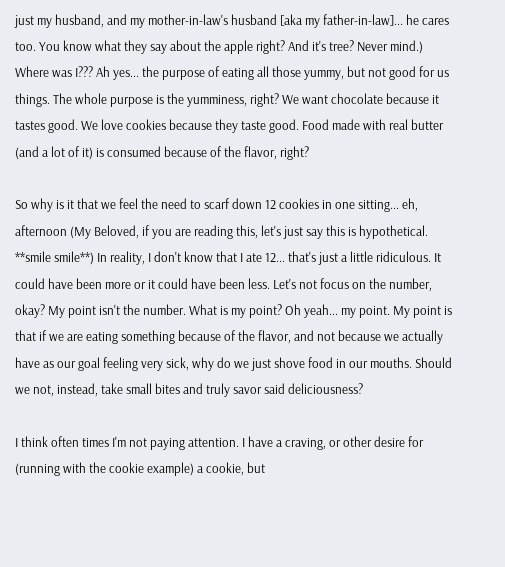just my husband, and my mother-in-law's husband [aka my father-in-law]... he cares too. You know what they say about the apple right? And it's tree? Never mind.) Where was I??? Ah yes... the purpose of eating all those yummy, but not good for us things. The whole purpose is the yumminess, right? We want chocolate because it tastes good. We love cookies because they taste good. Food made with real butter (and a lot of it) is consumed because of the flavor, right?

So why is it that we feel the need to scarf down 12 cookies in one sitting... eh, afternoon (My Beloved, if you are reading this, let's just say this is hypothetical. **smile smile**) In reality, I don't know that I ate 12... that's just a little ridiculous. It could have been more or it could have been less. Let's not focus on the number, okay? My point isn't the number. What is my point? Oh yeah... my point. My point is that if we are eating something because of the flavor, and not because we actually have as our goal feeling very sick, why do we just shove food in our mouths. Should we not, instead, take small bites and truly savor said deliciousness?

I think often times I'm not paying attention. I have a craving, or other desire for (running with the cookie example) a cookie, but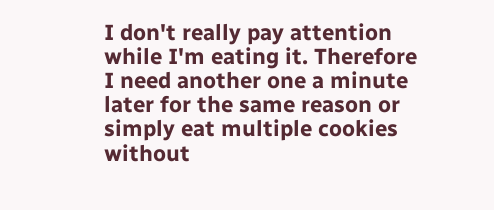I don't really pay attention while I'm eating it. Therefore I need another one a minute later for the same reason or simply eat multiple cookies without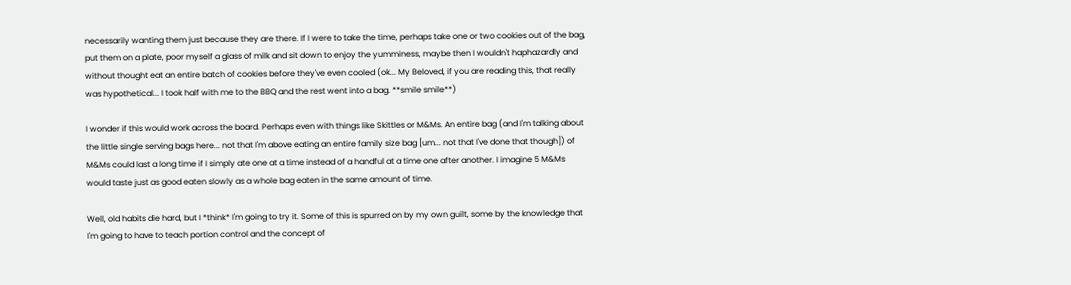necessarily wanting them just because they are there. If I were to take the time, perhaps take one or two cookies out of the bag, put them on a plate, poor myself a glass of milk and sit down to enjoy the yumminess, maybe then I wouldn't haphazardly and without thought eat an entire batch of cookies before they've even cooled (ok... My Beloved, if you are reading this, that really was hypothetical... I took half with me to the BBQ and the rest went into a bag. **smile smile**)

I wonder if this would work across the board. Perhaps even with things like Skittles or M&Ms. An entire bag (and I'm talking about the little single serving bags here... not that I'm above eating an entire family size bag [um... not that I've done that though]) of M&Ms could last a long time if I simply ate one at a time instead of a handful at a time one after another. I imagine 5 M&Ms would taste just as good eaten slowly as a whole bag eaten in the same amount of time.

Well, old habits die hard, but I *think* I'm going to try it. Some of this is spurred on by my own guilt, some by the knowledge that I'm going to have to teach portion control and the concept of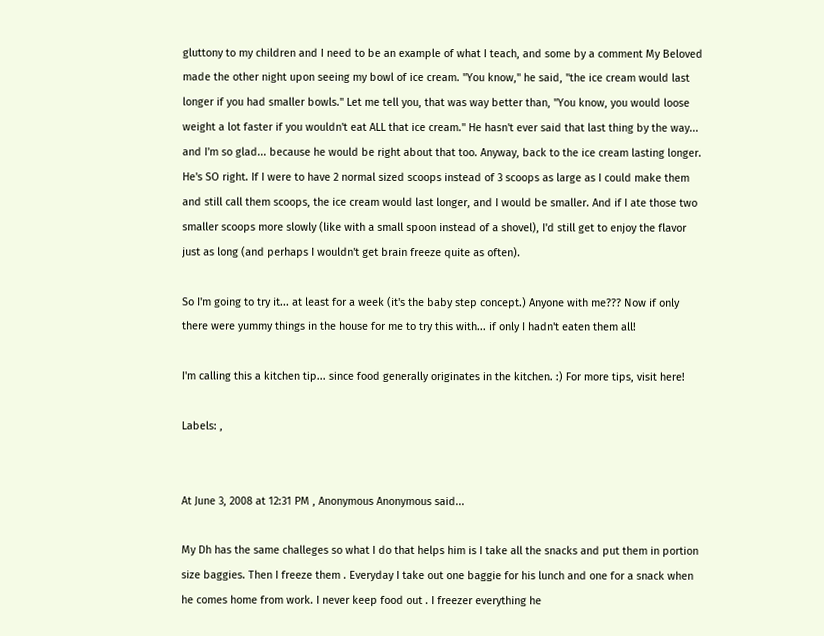gluttony to my children and I need to be an example of what I teach, and some by a comment My Beloved made the other night upon seeing my bowl of ice cream. "You know," he said, "the ice cream would last longer if you had smaller bowls." Let me tell you, that was way better than, "You know, you would loose weight a lot faster if you wouldn't eat ALL that ice cream." He hasn't ever said that last thing by the way... and I'm so glad... because he would be right about that too. Anyway, back to the ice cream lasting longer. He's SO right. If I were to have 2 normal sized scoops instead of 3 scoops as large as I could make them and still call them scoops, the ice cream would last longer, and I would be smaller. And if I ate those two smaller scoops more slowly (like with a small spoon instead of a shovel), I'd still get to enjoy the flavor just as long (and perhaps I wouldn't get brain freeze quite as often).

So I'm going to try it... at least for a week (it's the baby step concept.) Anyone with me??? Now if only there were yummy things in the house for me to try this with... if only I hadn't eaten them all!

I'm calling this a kitchen tip... since food generally originates in the kitchen. :) For more tips, visit here!

Labels: ,


At June 3, 2008 at 12:31 PM , Anonymous Anonymous said...

My Dh has the same challeges so what I do that helps him is I take all the snacks and put them in portion size baggies. Then I freeze them . Everyday I take out one baggie for his lunch and one for a snack when he comes home from work. I never keep food out . I freezer everything he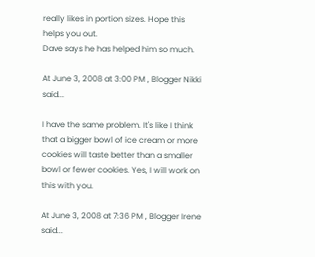really likes in portion sizes. Hope this helps you out.
Dave says he has helped him so much.

At June 3, 2008 at 3:00 PM , Blogger Nikki said...

I have the same problem. It's like I think that a bigger bowl of ice cream or more cookies will taste better than a smaller bowl or fewer cookies. Yes, I will work on this with you.

At June 3, 2008 at 7:36 PM , Blogger Irene said...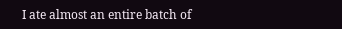I ate almost an entire batch of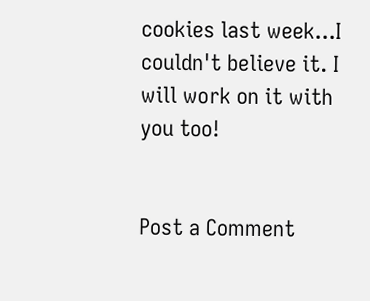cookies last week...I couldn't believe it. I will work on it with you too!


Post a Comment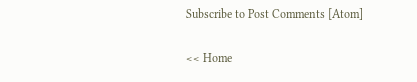Subscribe to Post Comments [Atom]

<< Home